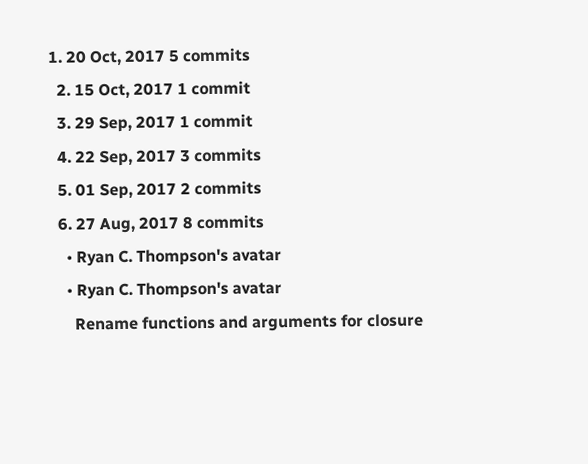1. 20 Oct, 2017 5 commits
  2. 15 Oct, 2017 1 commit
  3. 29 Sep, 2017 1 commit
  4. 22 Sep, 2017 3 commits
  5. 01 Sep, 2017 2 commits
  6. 27 Aug, 2017 8 commits
    • Ryan C. Thompson's avatar
    • Ryan C. Thompson's avatar
      Rename functions and arguments for closure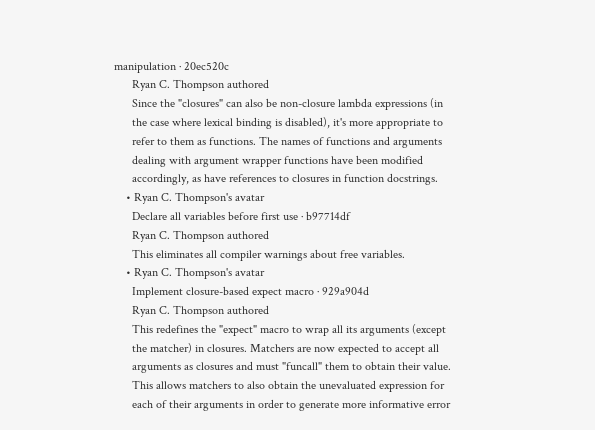manipulation · 20ec520c
      Ryan C. Thompson authored
      Since the "closures" can also be non-closure lambda expressions (in
      the case where lexical binding is disabled), it's more appropriate to
      refer to them as functions. The names of functions and arguments
      dealing with argument wrapper functions have been modified
      accordingly, as have references to closures in function docstrings.
    • Ryan C. Thompson's avatar
      Declare all variables before first use · b97714df
      Ryan C. Thompson authored
      This eliminates all compiler warnings about free variables.
    • Ryan C. Thompson's avatar
      Implement closure-based expect macro · 929a904d
      Ryan C. Thompson authored
      This redefines the "expect" macro to wrap all its arguments (except
      the matcher) in closures. Matchers are now expected to accept all
      arguments as closures and must "funcall" them to obtain their value.
      This allows matchers to also obtain the unevaluated expression for
      each of their arguments in order to generate more informative error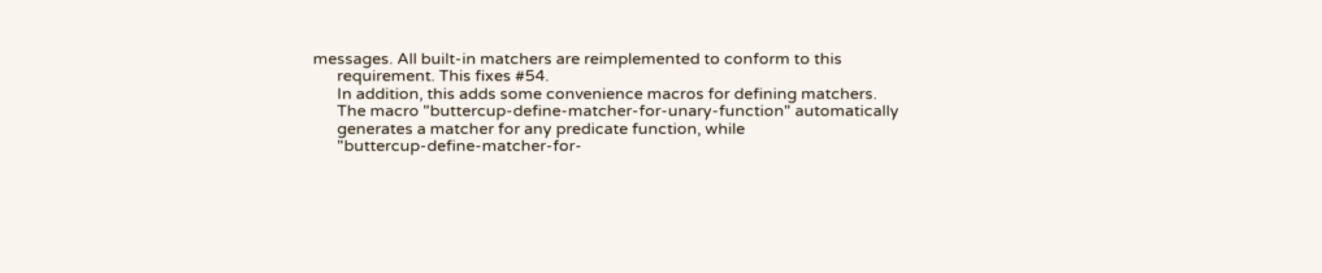messages. All built-in matchers are reimplemented to conform to this
      requirement. This fixes #54.
      In addition, this adds some convenience macros for defining matchers.
      The macro "buttercup-define-matcher-for-unary-function" automatically
      generates a matcher for any predicate function, while
      "buttercup-define-matcher-for-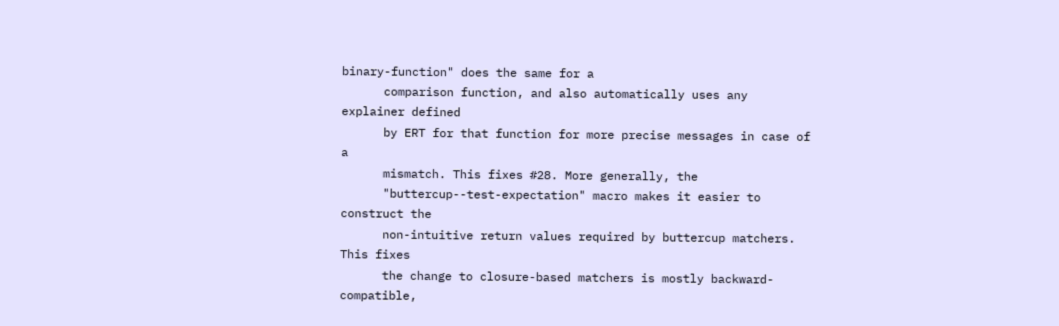binary-function" does the same for a
      comparison function, and also automatically uses any explainer defined
      by ERT for that function for more precise messages in case of a
      mismatch. This fixes #28. More generally, the
      "buttercup--test-expectation" macro makes it easier to construct the
      non-intuitive return values required by buttercup matchers. This fixes
      the change to closure-based matchers is mostly backward-compatible,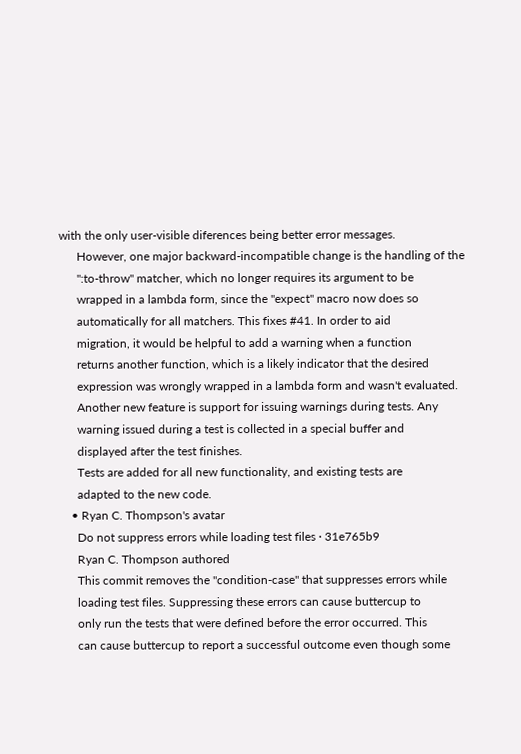with the only user-visible diferences being better error messages.
      However, one major backward-incompatible change is the handling of the
      ":to-throw" matcher, which no longer requires its argument to be
      wrapped in a lambda form, since the "expect" macro now does so
      automatically for all matchers. This fixes #41. In order to aid
      migration, it would be helpful to add a warning when a function
      returns another function, which is a likely indicator that the desired
      expression was wrongly wrapped in a lambda form and wasn't evaluated.
      Another new feature is support for issuing warnings during tests. Any
      warning issued during a test is collected in a special buffer and
      displayed after the test finishes.
      Tests are added for all new functionality, and existing tests are
      adapted to the new code.
    • Ryan C. Thompson's avatar
      Do not suppress errors while loading test files · 31e765b9
      Ryan C. Thompson authored
      This commit removes the "condition-case" that suppresses errors while
      loading test files. Suppressing these errors can cause buttercup to
      only run the tests that were defined before the error occurred. This
      can cause buttercup to report a successful outcome even though some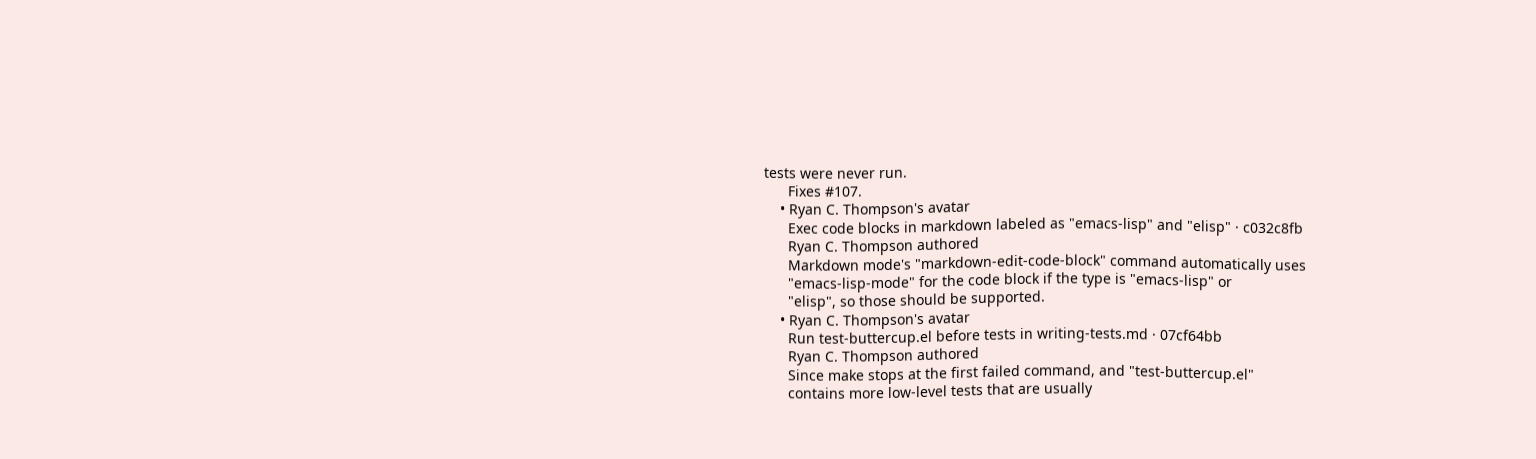tests were never run.
      Fixes #107.
    • Ryan C. Thompson's avatar
      Exec code blocks in markdown labeled as "emacs-lisp" and "elisp" · c032c8fb
      Ryan C. Thompson authored
      Markdown mode's "markdown-edit-code-block" command automatically uses
      "emacs-lisp-mode" for the code block if the type is "emacs-lisp" or
      "elisp", so those should be supported.
    • Ryan C. Thompson's avatar
      Run test-buttercup.el before tests in writing-tests.md · 07cf64bb
      Ryan C. Thompson authored
      Since make stops at the first failed command, and "test-buttercup.el"
      contains more low-level tests that are usually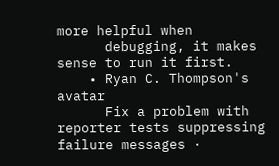more helpful when
      debugging, it makes sense to run it first.
    • Ryan C. Thompson's avatar
      Fix a problem with reporter tests suppressing failure messages ·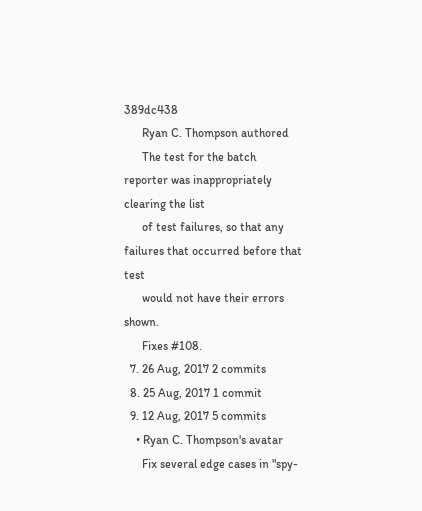389dc438
      Ryan C. Thompson authored
      The test for the batch reporter was inappropriately clearing the list
      of test failures, so that any failures that occurred before that test
      would not have their errors shown.
      Fixes #108.
  7. 26 Aug, 2017 2 commits
  8. 25 Aug, 2017 1 commit
  9. 12 Aug, 2017 5 commits
    • Ryan C. Thompson's avatar
      Fix several edge cases in "spy-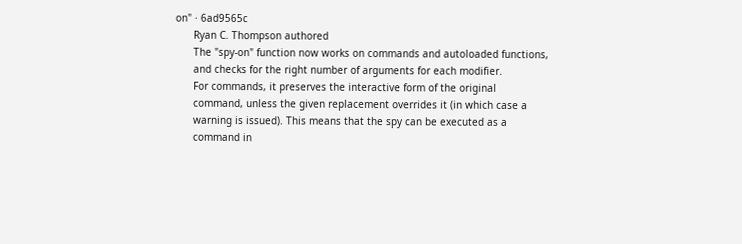on" · 6ad9565c
      Ryan C. Thompson authored
      The "spy-on" function now works on commands and autoloaded functions,
      and checks for the right number of arguments for each modifier.
      For commands, it preserves the interactive form of the original
      command, unless the given replacement overrides it (in which case a
      warning is issued). This means that the spy can be executed as a
      command in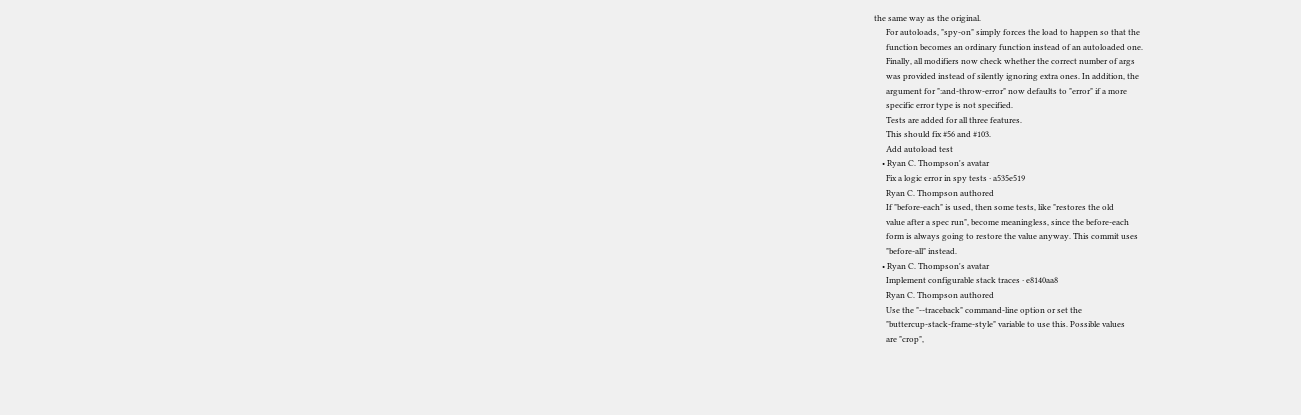the same way as the original.
      For autoloads, "spy-on" simply forces the load to happen so that the
      function becomes an ordinary function instead of an autoloaded one.
      Finally, all modifiers now check whether the correct number of args
      was provided instead of silently ignoring extra ones. In addition, the
      argument for ":and-throw-error" now defaults to "error" if a more
      specific error type is not specified.
      Tests are added for all three features.
      This should fix #56 and #103.
      Add autoload test
    • Ryan C. Thompson's avatar
      Fix a logic error in spy tests · a535e519
      Ryan C. Thompson authored
      If "before-each" is used, then some tests, like "restores the old
      value after a spec run", become meaningless, since the before-each
      form is always going to restore the value anyway. This commit uses
      "before-all" instead.
    • Ryan C. Thompson's avatar
      Implement configurable stack traces · e8140aa8
      Ryan C. Thompson authored
      Use the "--traceback" command-line option or set the
      "buttercup-stack-frame-style" variable to use this. Possible values
      are "crop",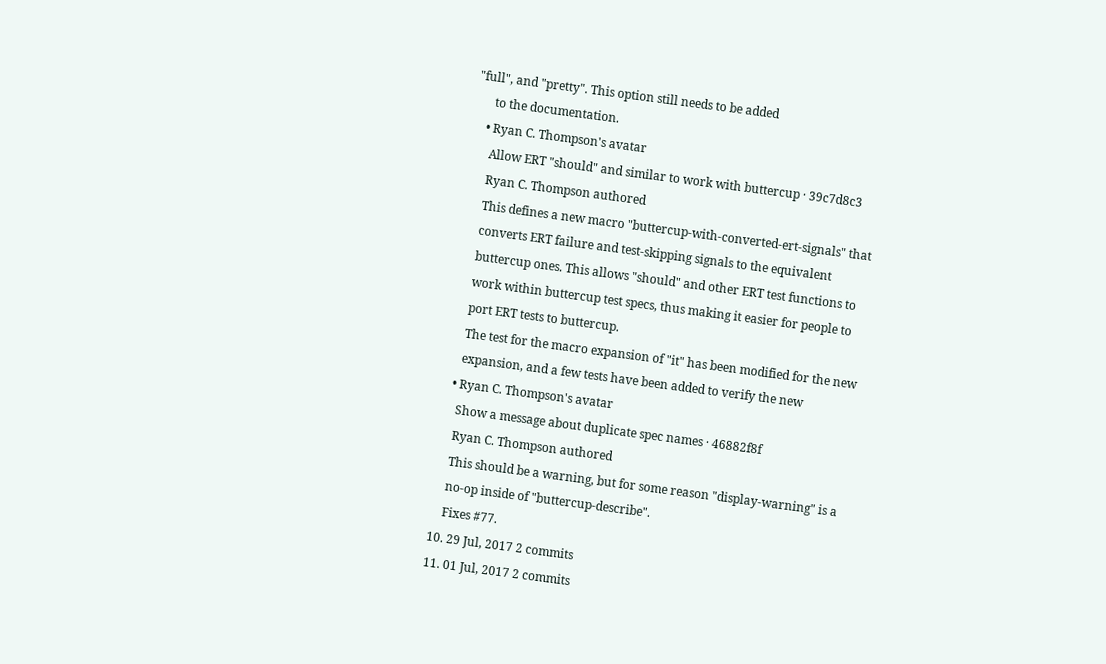"full", and "pretty". This option still needs to be added
      to the documentation.
    • Ryan C. Thompson's avatar
      Allow ERT "should" and similar to work with buttercup · 39c7d8c3
      Ryan C. Thompson authored
      This defines a new macro "buttercup-with-converted-ert-signals" that
      converts ERT failure and test-skipping signals to the equivalent
      buttercup ones. This allows "should" and other ERT test functions to
      work within buttercup test specs, thus making it easier for people to
      port ERT tests to buttercup.
      The test for the macro expansion of "it" has been modified for the new
      expansion, and a few tests have been added to verify the new
    • Ryan C. Thompson's avatar
      Show a message about duplicate spec names · 46882f8f
      Ryan C. Thompson authored
      This should be a warning, but for some reason "display-warning" is a
      no-op inside of "buttercup-describe".
      Fixes #77.
  10. 29 Jul, 2017 2 commits
  11. 01 Jul, 2017 2 commits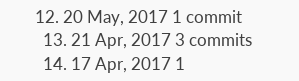12. 20 May, 2017 1 commit
  13. 21 Apr, 2017 3 commits
  14. 17 Apr, 2017 1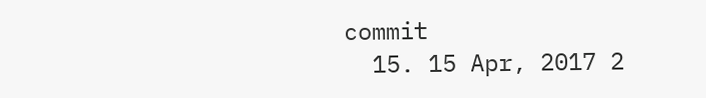commit
  15. 15 Apr, 2017 2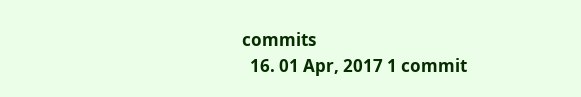commits
  16. 01 Apr, 2017 1 commit